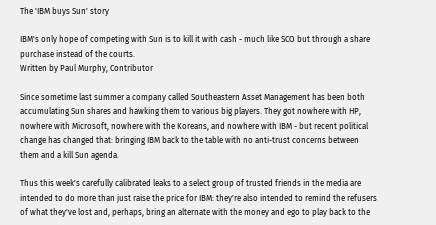The 'IBM buys Sun' story

IBM's only hope of competing with Sun is to kill it with cash - much like SCO but through a share purchase instead of the courts.
Written by Paul Murphy, Contributor

Since sometime last summer a company called Southeastern Asset Management has been both accumulating Sun shares and hawking them to various big players. They got nowhere with HP, nowhere with Microsoft, nowhere with the Koreans, and nowhere with IBM - but recent political change has changed that: bringing IBM back to the table with no anti-trust concerns between them and a kill Sun agenda.

Thus this week's carefully calibrated leaks to a select group of trusted friends in the media are intended to do more than just raise the price for IBM: they're also intended to remind the refusers of what they've lost and, perhaps, bring an alternate with the money and ego to play back to the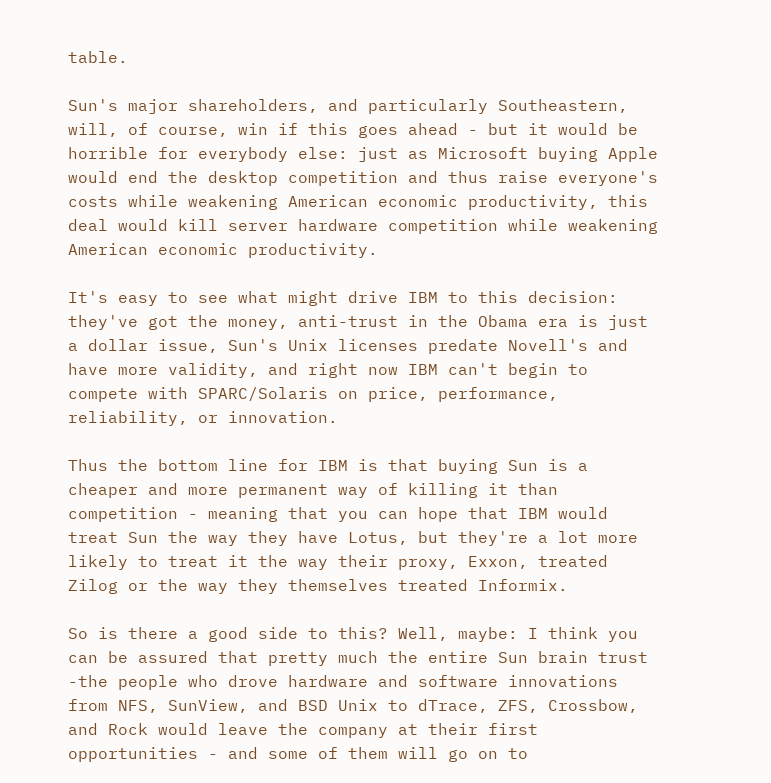table.

Sun's major shareholders, and particularly Southeastern, will, of course, win if this goes ahead - but it would be horrible for everybody else: just as Microsoft buying Apple would end the desktop competition and thus raise everyone's costs while weakening American economic productivity, this deal would kill server hardware competition while weakening American economic productivity.

It's easy to see what might drive IBM to this decision: they've got the money, anti-trust in the Obama era is just a dollar issue, Sun's Unix licenses predate Novell's and have more validity, and right now IBM can't begin to compete with SPARC/Solaris on price, performance, reliability, or innovation.

Thus the bottom line for IBM is that buying Sun is a cheaper and more permanent way of killing it than competition - meaning that you can hope that IBM would treat Sun the way they have Lotus, but they're a lot more likely to treat it the way their proxy, Exxon, treated Zilog or the way they themselves treated Informix.

So is there a good side to this? Well, maybe: I think you can be assured that pretty much the entire Sun brain trust -the people who drove hardware and software innovations from NFS, SunView, and BSD Unix to dTrace, ZFS, Crossbow, and Rock would leave the company at their first opportunities - and some of them will go on to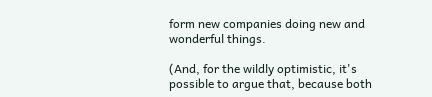form new companies doing new and wonderful things.

(And, for the wildly optimistic, it's possible to argue that, because both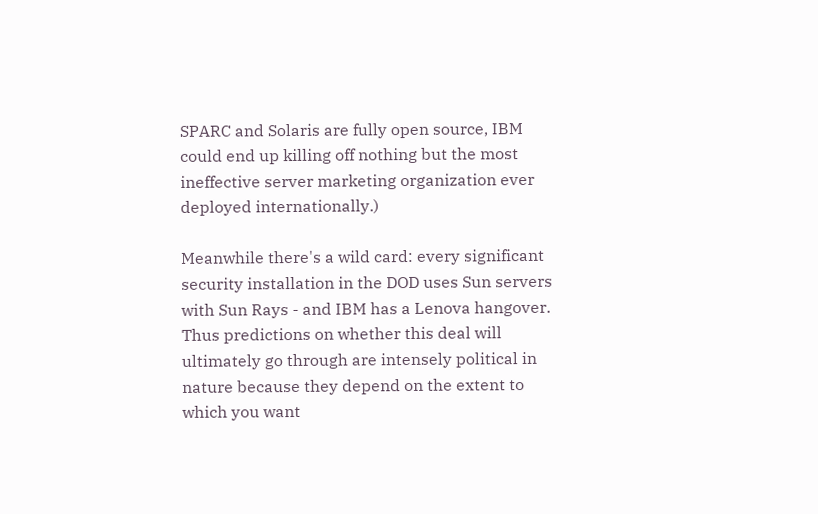SPARC and Solaris are fully open source, IBM could end up killing off nothing but the most ineffective server marketing organization ever deployed internationally.)

Meanwhile there's a wild card: every significant security installation in the DOD uses Sun servers with Sun Rays - and IBM has a Lenova hangover. Thus predictions on whether this deal will ultimately go through are intensely political in nature because they depend on the extent to which you want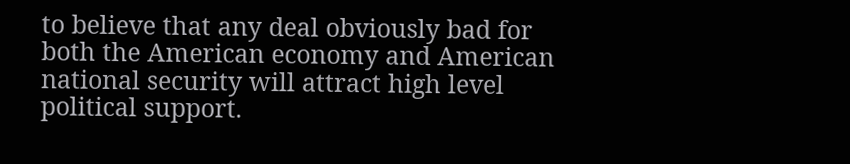to believe that any deal obviously bad for both the American economy and American national security will attract high level political support.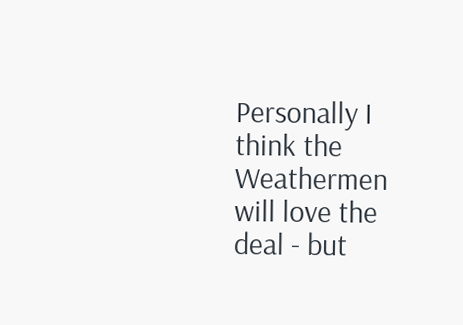Personally I think the Weathermen will love the deal - but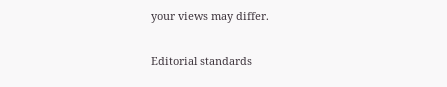your views may differ.

Editorial standards